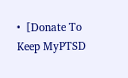•  [Donate To Keep MyPTSD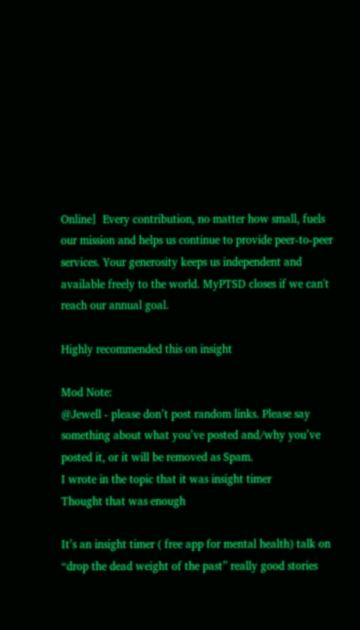Online]  Every contribution, no matter how small, fuels our mission and helps us continue to provide peer-to-peer services. Your generosity keeps us independent and available freely to the world. MyPTSD closes if we can't reach our annual goal.

Highly recommended this on insight

Mod Note:
@Jewell - please don’t post random links. Please say something about what you’ve posted and/why you’ve posted it, or it will be removed as Spam.
I wrote in the topic that it was insight timer
Thought that was enough

It’s an insight timer ( free app for mental health) talk on “drop the dead weight of the past” really good stories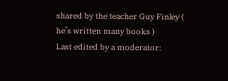shared by the teacher Guy Finley ( he’s written many books )
Last edited by a moderator: